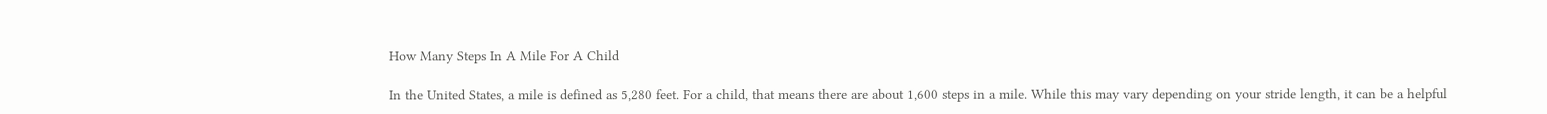How Many Steps In A Mile For A Child

In the United States, a mile is defined as 5,280 feet. For a child, that means there are about 1,600 steps in a mile. While this may vary depending on your stride length, it can be a helpful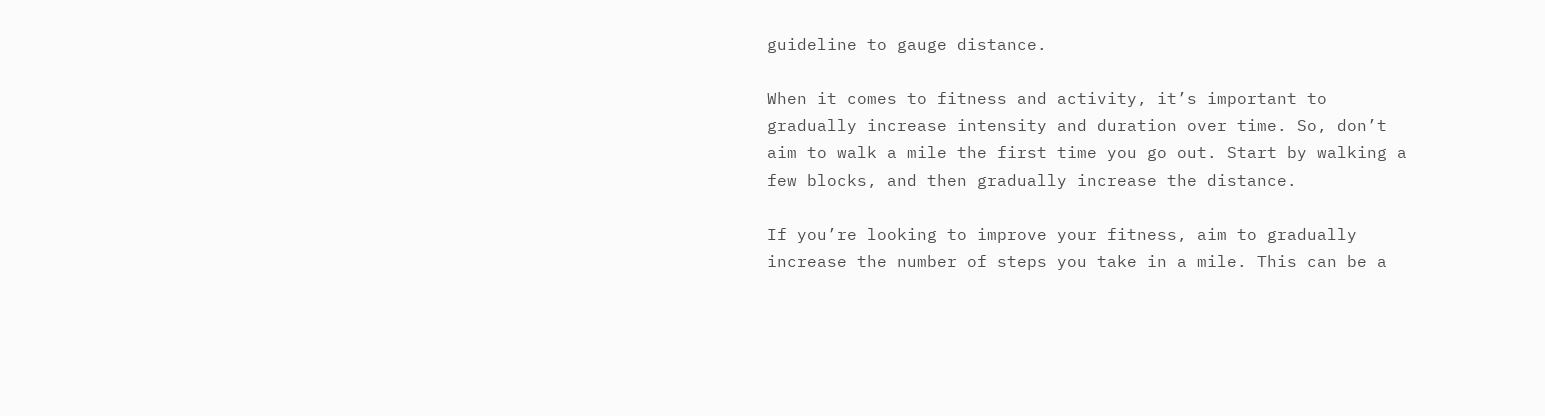guideline to gauge distance.

When it comes to fitness and activity, it’s important to gradually increase intensity and duration over time. So, don’t aim to walk a mile the first time you go out. Start by walking a few blocks, and then gradually increase the distance.

If you’re looking to improve your fitness, aim to gradually increase the number of steps you take in a mile. This can be a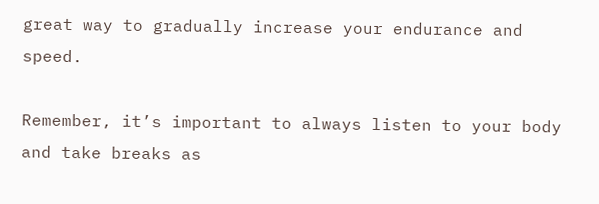great way to gradually increase your endurance and speed.

Remember, it’s important to always listen to your body and take breaks as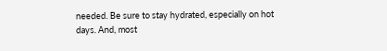needed. Be sure to stay hydrated, especially on hot days. And, most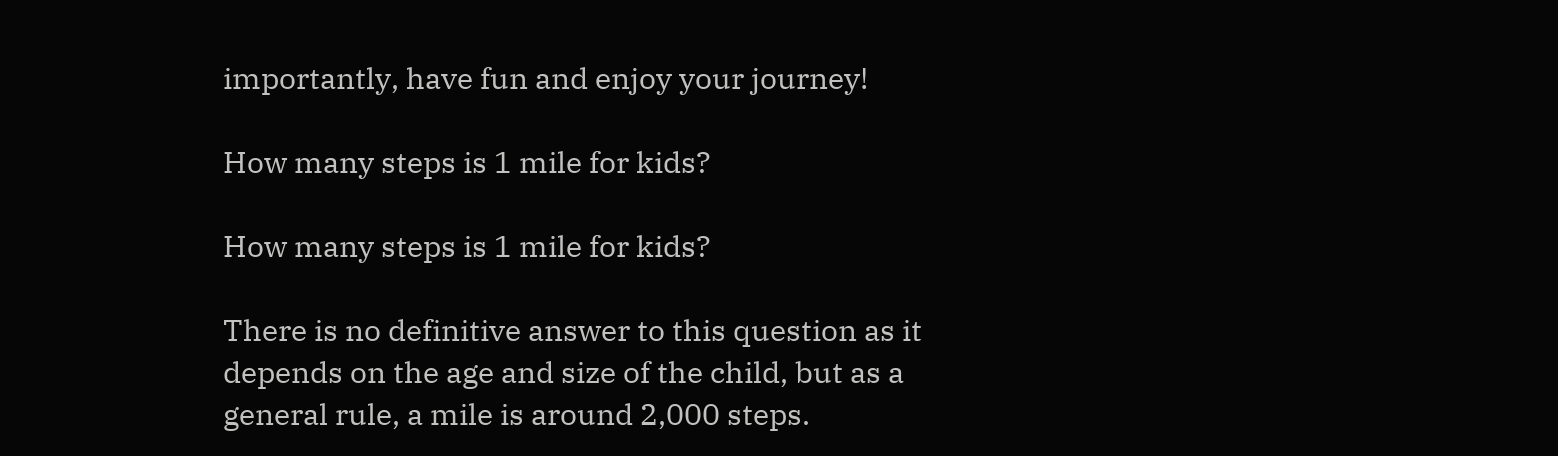importantly, have fun and enjoy your journey!

How many steps is 1 mile for kids?

How many steps is 1 mile for kids?

There is no definitive answer to this question as it depends on the age and size of the child, but as a general rule, a mile is around 2,000 steps.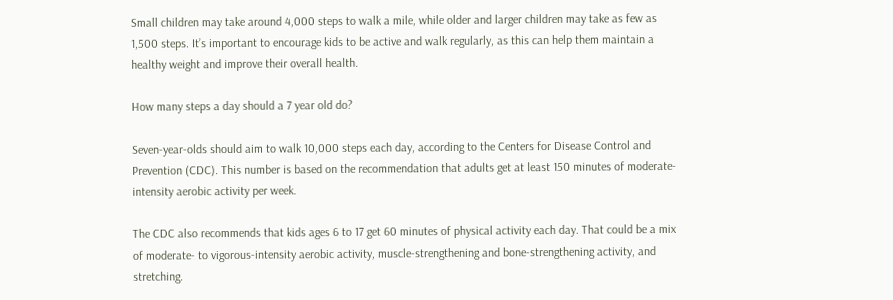Small children may take around 4,000 steps to walk a mile, while older and larger children may take as few as 1,500 steps. It’s important to encourage kids to be active and walk regularly, as this can help them maintain a healthy weight and improve their overall health.

How many steps a day should a 7 year old do?

Seven-year-olds should aim to walk 10,000 steps each day, according to the Centers for Disease Control and Prevention (CDC). This number is based on the recommendation that adults get at least 150 minutes of moderate-intensity aerobic activity per week.

The CDC also recommends that kids ages 6 to 17 get 60 minutes of physical activity each day. That could be a mix of moderate- to vigorous-intensity aerobic activity, muscle-strengthening and bone-strengthening activity, and stretching.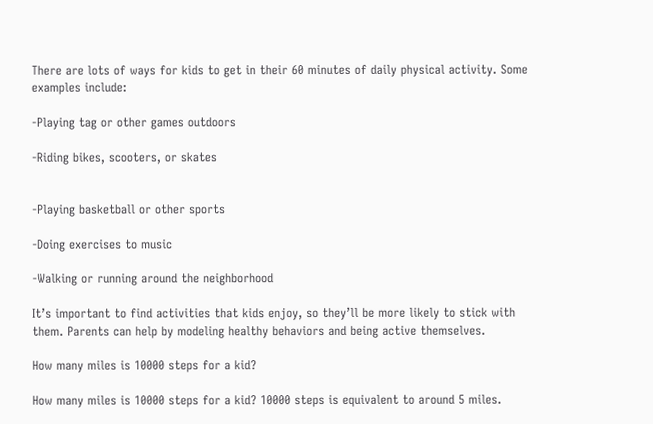There are lots of ways for kids to get in their 60 minutes of daily physical activity. Some examples include:

-Playing tag or other games outdoors

-Riding bikes, scooters, or skates


-Playing basketball or other sports

-Doing exercises to music

-Walking or running around the neighborhood

It’s important to find activities that kids enjoy, so they’ll be more likely to stick with them. Parents can help by modeling healthy behaviors and being active themselves.

How many miles is 10000 steps for a kid?

How many miles is 10000 steps for a kid? 10000 steps is equivalent to around 5 miles.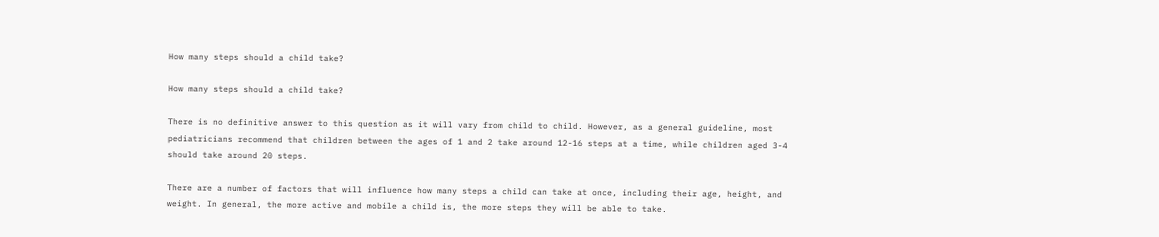How many steps should a child take?

How many steps should a child take?

There is no definitive answer to this question as it will vary from child to child. However, as a general guideline, most pediatricians recommend that children between the ages of 1 and 2 take around 12-16 steps at a time, while children aged 3-4 should take around 20 steps.

There are a number of factors that will influence how many steps a child can take at once, including their age, height, and weight. In general, the more active and mobile a child is, the more steps they will be able to take.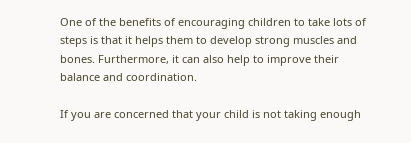One of the benefits of encouraging children to take lots of steps is that it helps them to develop strong muscles and bones. Furthermore, it can also help to improve their balance and coordination.

If you are concerned that your child is not taking enough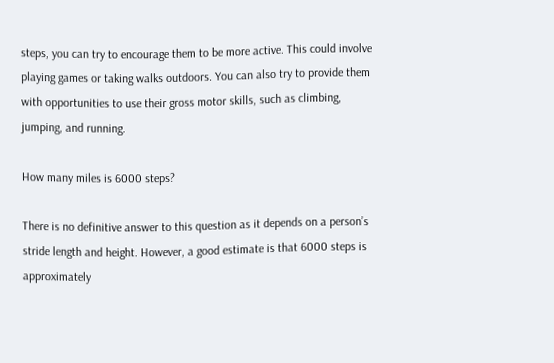steps, you can try to encourage them to be more active. This could involve playing games or taking walks outdoors. You can also try to provide them with opportunities to use their gross motor skills, such as climbing, jumping, and running.

How many miles is 6000 steps?

There is no definitive answer to this question as it depends on a person’s stride length and height. However, a good estimate is that 6000 steps is approximately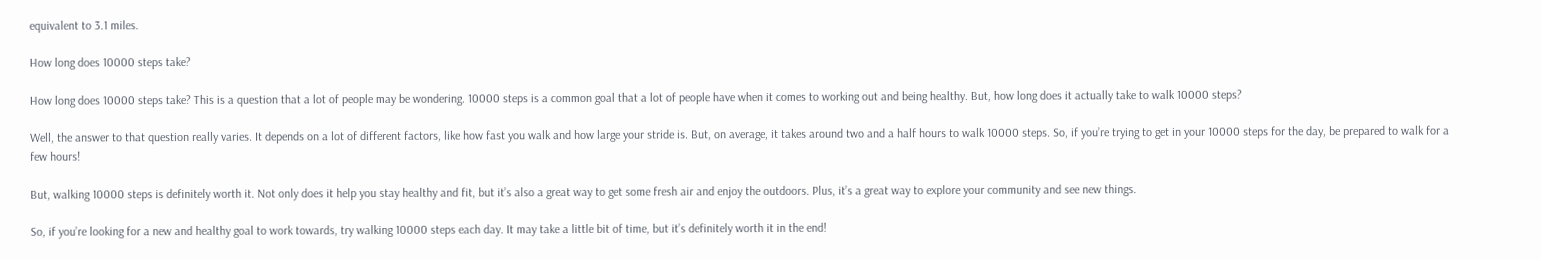equivalent to 3.1 miles.

How long does 10000 steps take?

How long does 10000 steps take? This is a question that a lot of people may be wondering. 10000 steps is a common goal that a lot of people have when it comes to working out and being healthy. But, how long does it actually take to walk 10000 steps?

Well, the answer to that question really varies. It depends on a lot of different factors, like how fast you walk and how large your stride is. But, on average, it takes around two and a half hours to walk 10000 steps. So, if you’re trying to get in your 10000 steps for the day, be prepared to walk for a few hours!

But, walking 10000 steps is definitely worth it. Not only does it help you stay healthy and fit, but it’s also a great way to get some fresh air and enjoy the outdoors. Plus, it’s a great way to explore your community and see new things.

So, if you’re looking for a new and healthy goal to work towards, try walking 10000 steps each day. It may take a little bit of time, but it’s definitely worth it in the end!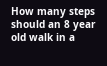How many steps should an 8 year old walk in a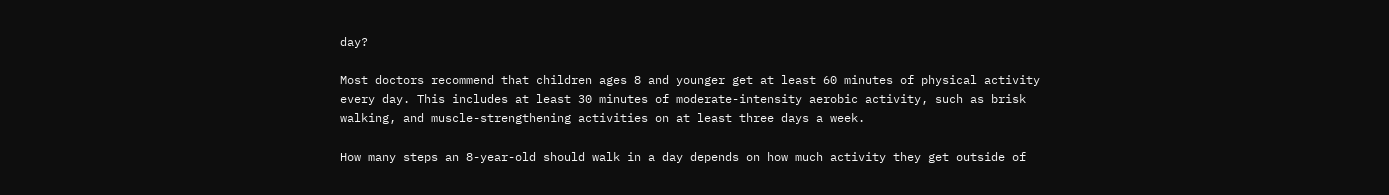day?

Most doctors recommend that children ages 8 and younger get at least 60 minutes of physical activity every day. This includes at least 30 minutes of moderate-intensity aerobic activity, such as brisk walking, and muscle-strengthening activities on at least three days a week.

How many steps an 8-year-old should walk in a day depends on how much activity they get outside of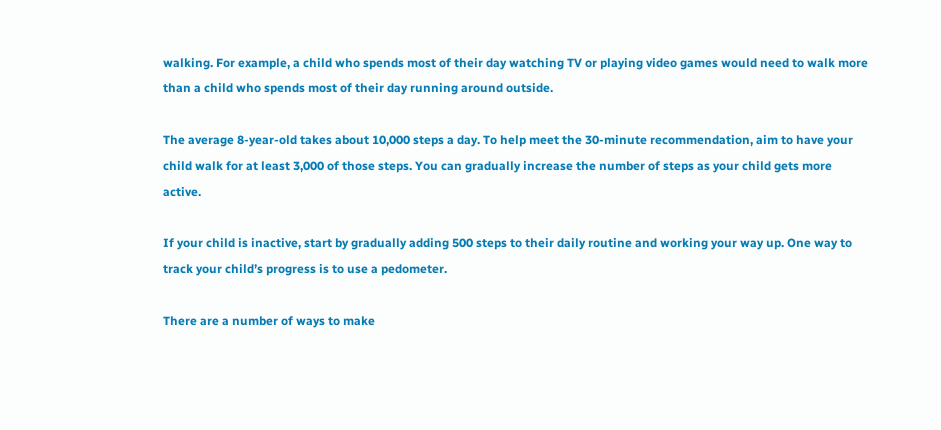walking. For example, a child who spends most of their day watching TV or playing video games would need to walk more than a child who spends most of their day running around outside.

The average 8-year-old takes about 10,000 steps a day. To help meet the 30-minute recommendation, aim to have your child walk for at least 3,000 of those steps. You can gradually increase the number of steps as your child gets more active.

If your child is inactive, start by gradually adding 500 steps to their daily routine and working your way up. One way to track your child’s progress is to use a pedometer.

There are a number of ways to make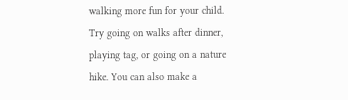walking more fun for your child. Try going on walks after dinner, playing tag, or going on a nature hike. You can also make a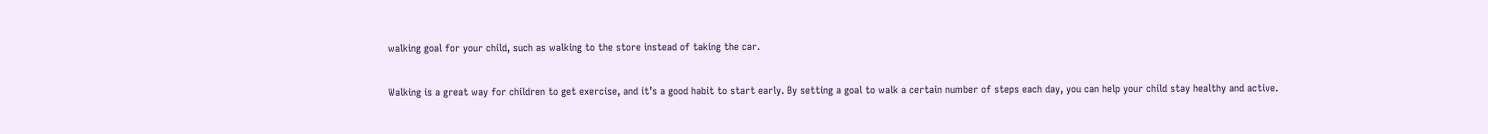walking goal for your child, such as walking to the store instead of taking the car.

Walking is a great way for children to get exercise, and it’s a good habit to start early. By setting a goal to walk a certain number of steps each day, you can help your child stay healthy and active.